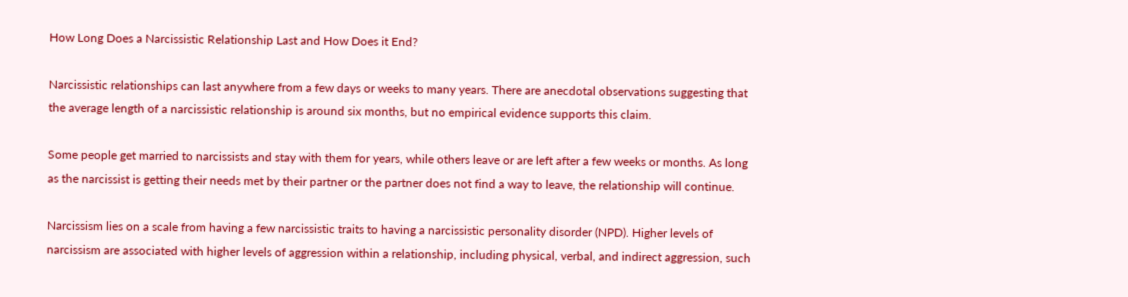How Long Does a Narcissistic Relationship Last and How Does it End?

Narcissistic relationships can last anywhere from a few days or weeks to many years. There are anecdotal observations suggesting that the average length of a narcissistic relationship is around six months, but no empirical evidence supports this claim.

Some people get married to narcissists and stay with them for years, while others leave or are left after a few weeks or months. As long as the narcissist is getting their needs met by their partner or the partner does not find a way to leave, the relationship will continue.

Narcissism lies on a scale from having a few narcissistic traits to having a narcissistic personality disorder (NPD). Higher levels of narcissism are associated with higher levels of aggression within a relationship, including physical, verbal, and indirect aggression, such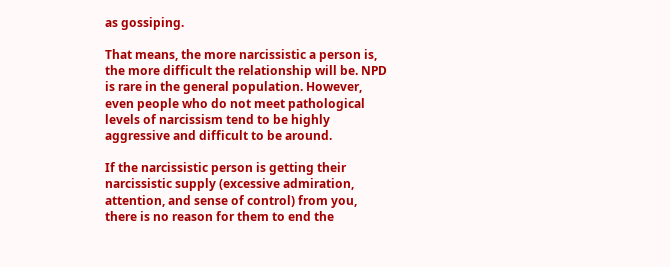as gossiping.

That means, the more narcissistic a person is, the more difficult the relationship will be. NPD is rare in the general population. However, even people who do not meet pathological levels of narcissism tend to be highly aggressive and difficult to be around.

If the narcissistic person is getting their narcissistic supply (excessive admiration, attention, and sense of control) from you, there is no reason for them to end the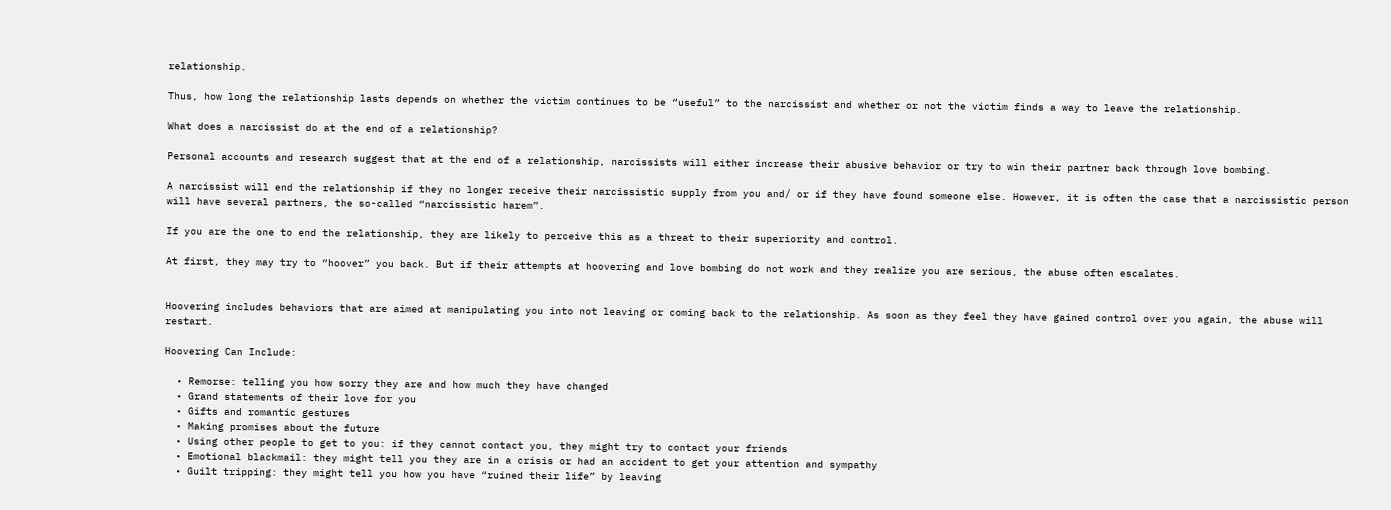relationship.

Thus, how long the relationship lasts depends on whether the victim continues to be “useful” to the narcissist and whether or not the victim finds a way to leave the relationship.

What does a narcissist do at the end of a relationship?

Personal accounts and research suggest that at the end of a relationship, narcissists will either increase their abusive behavior or try to win their partner back through love bombing.

A narcissist will end the relationship if they no longer receive their narcissistic supply from you and/ or if they have found someone else. However, it is often the case that a narcissistic person will have several partners, the so-called “narcissistic harem”.

If you are the one to end the relationship, they are likely to perceive this as a threat to their superiority and control.

At first, they may try to “hoover” you back. But if their attempts at hoovering and love bombing do not work and they realize you are serious, the abuse often escalates.


Hoovering includes behaviors that are aimed at manipulating you into not leaving or coming back to the relationship. As soon as they feel they have gained control over you again, the abuse will restart.

Hoovering Can Include:

  • Remorse: telling you how sorry they are and how much they have changed
  • Grand statements of their love for you
  • Gifts and romantic gestures
  • Making promises about the future
  • Using other people to get to you: if they cannot contact you, they might try to contact your friends
  • Emotional blackmail: they might tell you they are in a crisis or had an accident to get your attention and sympathy
  • Guilt tripping: they might tell you how you have “ruined their life” by leaving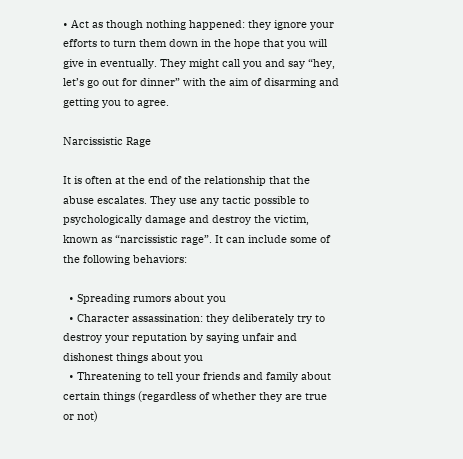• Act as though nothing happened: they ignore your efforts to turn them down in the hope that you will give in eventually. They might call you and say “hey, let’s go out for dinner” with the aim of disarming and getting you to agree.

Narcissistic Rage

It is often at the end of the relationship that the abuse escalates. They use any tactic possible to psychologically damage and destroy the victim, known as “narcissistic rage”. It can include some of the following behaviors:

  • Spreading rumors about you
  • Character assassination: they deliberately try to destroy your reputation by saying unfair and dishonest things about you
  • Threatening to tell your friends and family about certain things (regardless of whether they are true or not)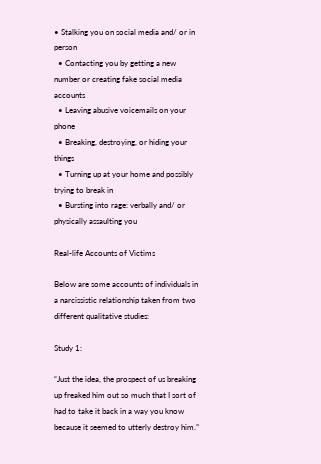• Stalking you on social media and/ or in person
  • Contacting you by getting a new number or creating fake social media accounts
  • Leaving abusive voicemails on your phone
  • Breaking, destroying, or hiding your things
  • Turning up at your home and possibly trying to break in
  • Bursting into rage: verbally and/ or physically assaulting you

Real-life Accounts of Victims

Below are some accounts of individuals in a narcissistic relationship taken from two different qualitative studies:

Study 1:

“Just the idea, the prospect of us breaking up freaked him out so much that I sort of had to take it back in a way you know because it seemed to utterly destroy him.”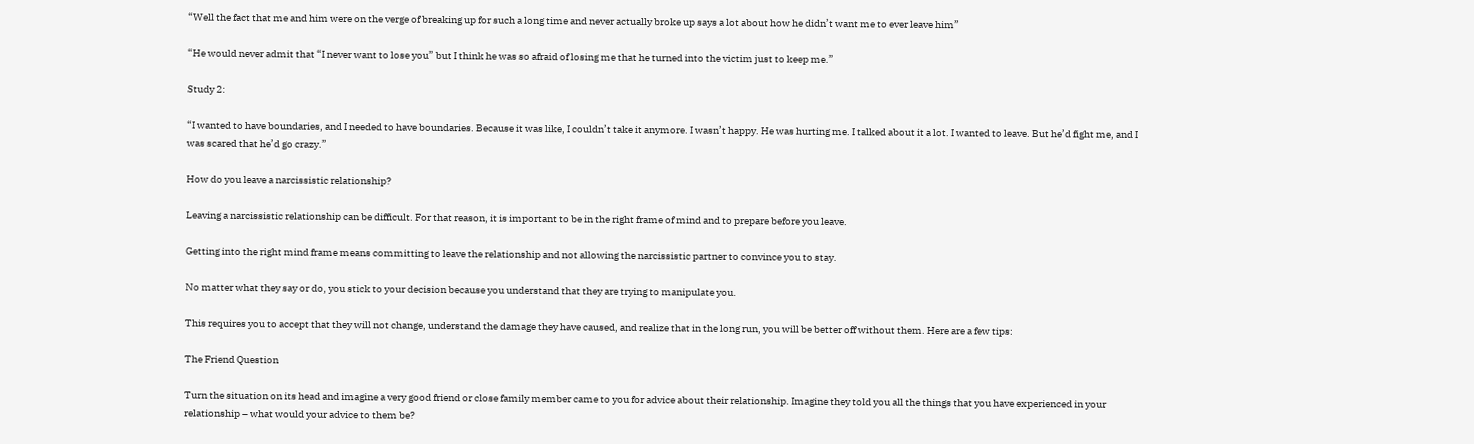“Well the fact that me and him were on the verge of breaking up for such a long time and never actually broke up says a lot about how he didn’t want me to ever leave him”

“He would never admit that “I never want to lose you” but I think he was so afraid of losing me that he turned into the victim just to keep me.”

Study 2:

“I wanted to have boundaries, and I needed to have boundaries. Because it was like, I couldn’t take it anymore. I wasn’t happy. He was hurting me. I talked about it a lot. I wanted to leave. But he’d fight me, and I was scared that he’d go crazy.”

How do you leave a narcissistic relationship?

Leaving a narcissistic relationship can be difficult. For that reason, it is important to be in the right frame of mind and to prepare before you leave.

Getting into the right mind frame means committing to leave the relationship and not allowing the narcissistic partner to convince you to stay.

No matter what they say or do, you stick to your decision because you understand that they are trying to manipulate you.

This requires you to accept that they will not change, understand the damage they have caused, and realize that in the long run, you will be better off without them. Here are a few tips:

The Friend Question

Turn the situation on its head and imagine a very good friend or close family member came to you for advice about their relationship. Imagine they told you all the things that you have experienced in your relationship – what would your advice to them be?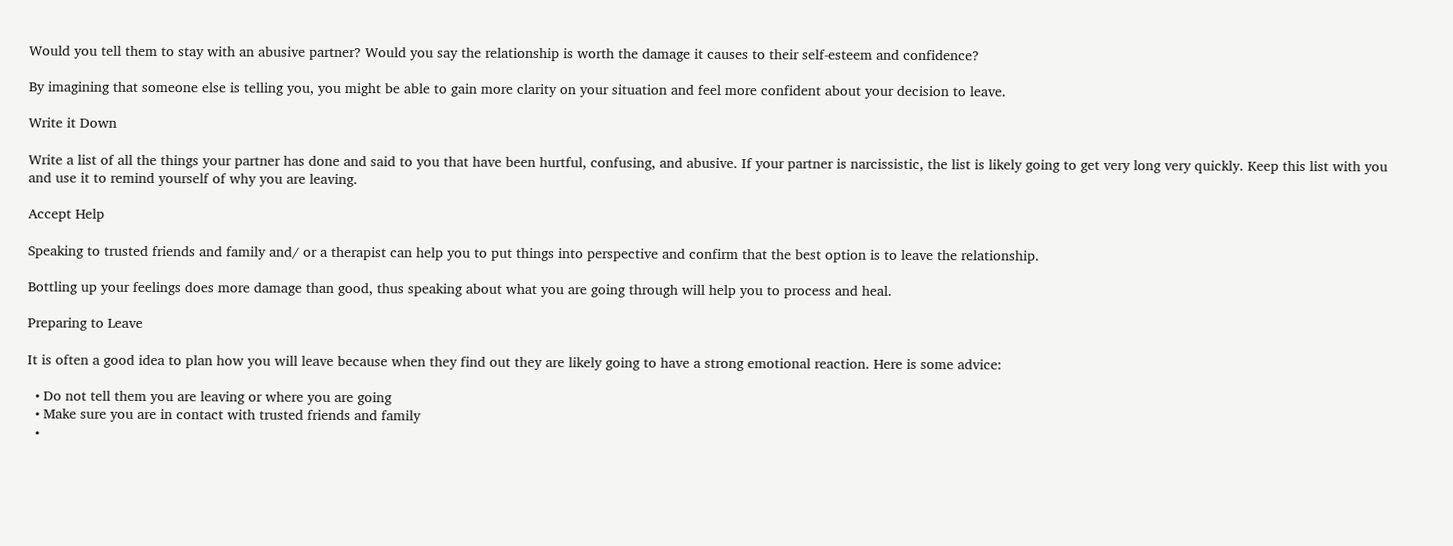Would you tell them to stay with an abusive partner? Would you say the relationship is worth the damage it causes to their self-esteem and confidence?

By imagining that someone else is telling you, you might be able to gain more clarity on your situation and feel more confident about your decision to leave.

Write it Down

Write a list of all the things your partner has done and said to you that have been hurtful, confusing, and abusive. If your partner is narcissistic, the list is likely going to get very long very quickly. Keep this list with you and use it to remind yourself of why you are leaving.

Accept Help

Speaking to trusted friends and family and/ or a therapist can help you to put things into perspective and confirm that the best option is to leave the relationship.

Bottling up your feelings does more damage than good, thus speaking about what you are going through will help you to process and heal.

Preparing to Leave

It is often a good idea to plan how you will leave because when they find out they are likely going to have a strong emotional reaction. Here is some advice:

  • Do not tell them you are leaving or where you are going
  • Make sure you are in contact with trusted friends and family
  •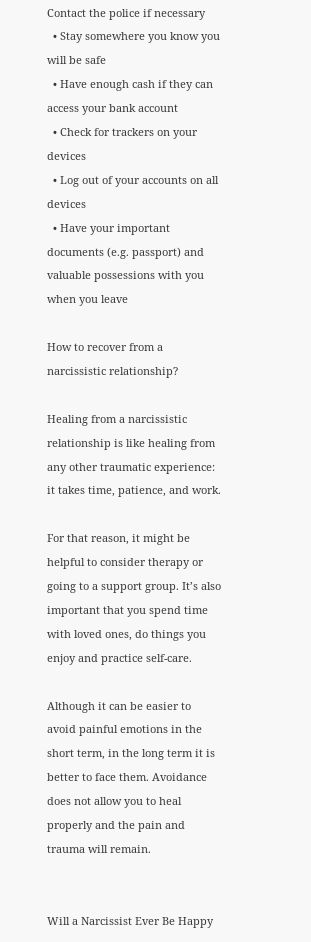Contact the police if necessary
  • Stay somewhere you know you will be safe
  • Have enough cash if they can access your bank account
  • Check for trackers on your devices
  • Log out of your accounts on all devices
  • Have your important documents (e.g. passport) and valuable possessions with you when you leave

How to recover from a narcissistic relationship?

Healing from a narcissistic relationship is like healing from any other traumatic experience: it takes time, patience, and work.

For that reason, it might be helpful to consider therapy or going to a support group. It’s also important that you spend time with loved ones, do things you enjoy and practice self-care.

Although it can be easier to avoid painful emotions in the short term, in the long term it is better to face them. Avoidance does not allow you to heal properly and the pain and trauma will remain.


Will a Narcissist Ever Be Happy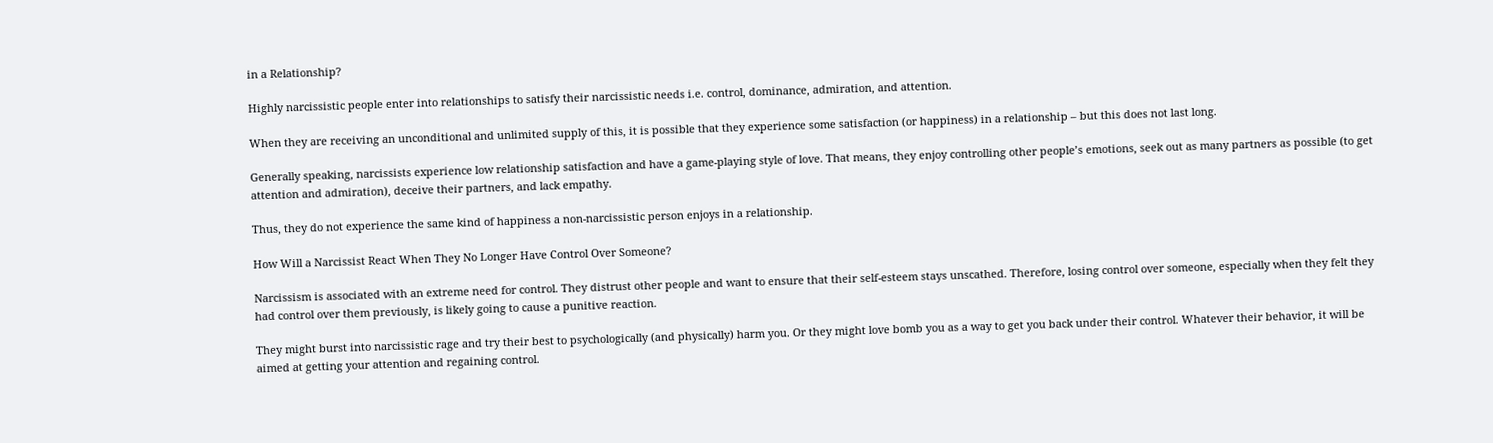in a Relationship?

Highly narcissistic people enter into relationships to satisfy their narcissistic needs i.e. control, dominance, admiration, and attention.

When they are receiving an unconditional and unlimited supply of this, it is possible that they experience some satisfaction (or happiness) in a relationship – but this does not last long.

Generally speaking, narcissists experience low relationship satisfaction and have a game-playing style of love. That means, they enjoy controlling other people’s emotions, seek out as many partners as possible (to get attention and admiration), deceive their partners, and lack empathy.

Thus, they do not experience the same kind of happiness a non-narcissistic person enjoys in a relationship.

How Will a Narcissist React When They No Longer Have Control Over Someone?

Narcissism is associated with an extreme need for control. They distrust other people and want to ensure that their self-esteem stays unscathed. Therefore, losing control over someone, especially when they felt they had control over them previously, is likely going to cause a punitive reaction.

They might burst into narcissistic rage and try their best to psychologically (and physically) harm you. Or they might love bomb you as a way to get you back under their control. Whatever their behavior, it will be aimed at getting your attention and regaining control.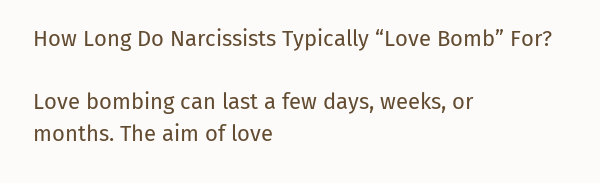How Long Do Narcissists Typically “Love Bomb” For?

Love bombing can last a few days, weeks, or months. The aim of love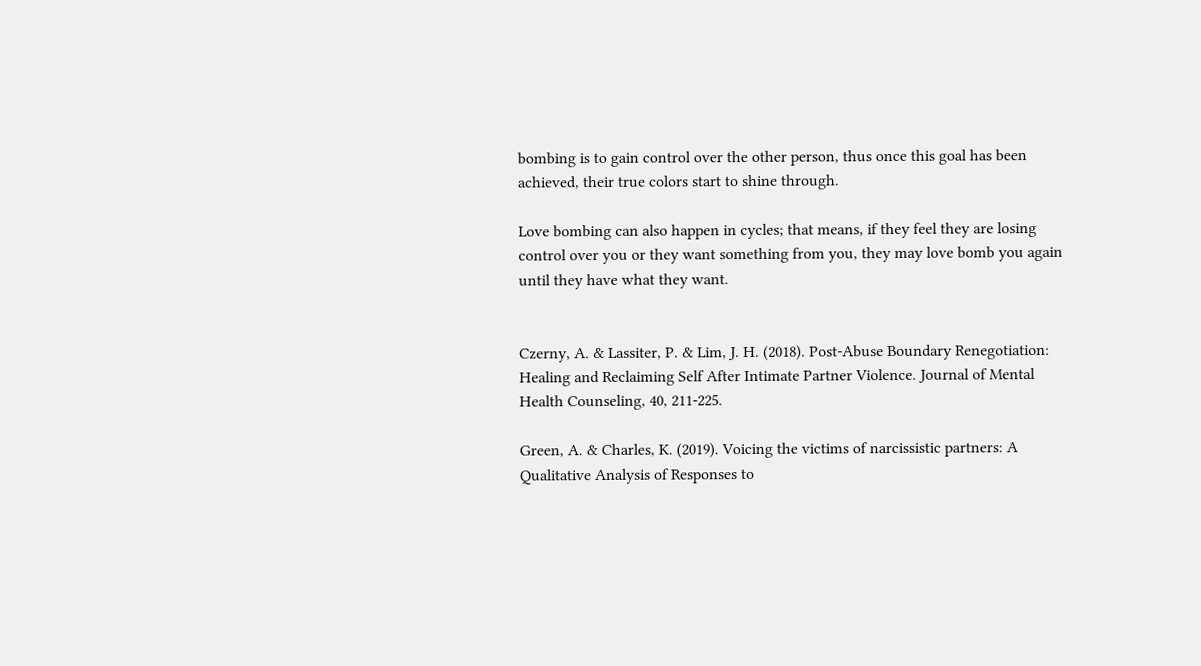bombing is to gain control over the other person, thus once this goal has been achieved, their true colors start to shine through.

Love bombing can also happen in cycles; that means, if they feel they are losing control over you or they want something from you, they may love bomb you again until they have what they want.


Czerny, A. & Lassiter, P. & Lim, J. H. (2018). Post-Abuse Boundary Renegotiation: Healing and Reclaiming Self After Intimate Partner Violence. Journal of Mental Health Counseling, 40, 211-225.

Green, A. & Charles, K. (2019). Voicing the victims of narcissistic partners: A Qualitative Analysis of Responses to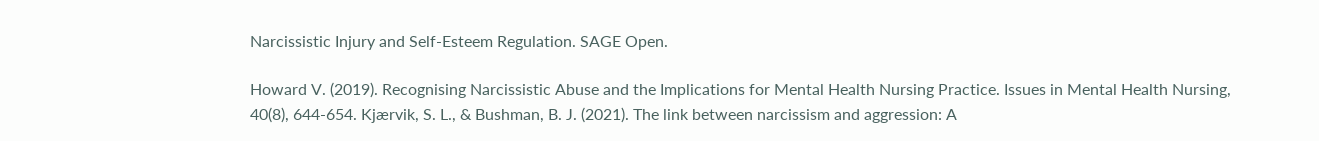Narcissistic Injury and Self-Esteem Regulation. SAGE Open.

Howard V. (2019). Recognising Narcissistic Abuse and the Implications for Mental Health Nursing Practice. Issues in Mental Health Nursing, 40(8), 644-654. Kjærvik, S. L., & Bushman, B. J. (2021). The link between narcissism and aggression: A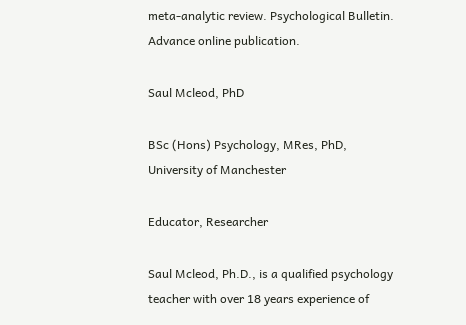meta-analytic review. Psychological Bulletin. Advance online publication.

Saul Mcleod, PhD

BSc (Hons) Psychology, MRes, PhD, University of Manchester

Educator, Researcher

Saul Mcleod, Ph.D., is a qualified psychology teacher with over 18 years experience of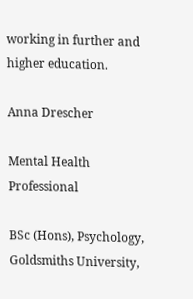working in further and higher education.

Anna Drescher

Mental Health Professional

BSc (Hons), Psychology, Goldsmiths University,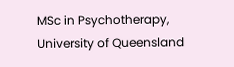MSc in Psychotherapy, University of Queensland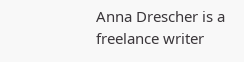Anna Drescher is a freelance writer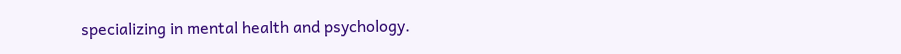specializing in mental health and psychology.